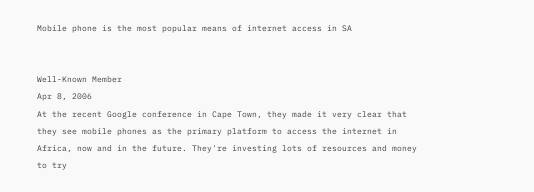Mobile phone is the most popular means of internet access in SA


Well-Known Member
Apr 8, 2006
At the recent Google conference in Cape Town, they made it very clear that they see mobile phones as the primary platform to access the internet in Africa, now and in the future. They're investing lots of resources and money to try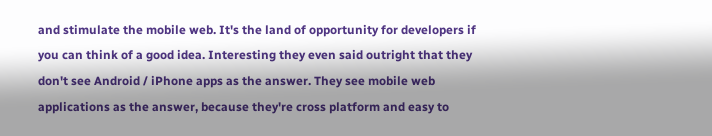and stimulate the mobile web. It's the land of opportunity for developers if you can think of a good idea. Interesting they even said outright that they don't see Android / iPhone apps as the answer. They see mobile web applications as the answer, because they're cross platform and easy to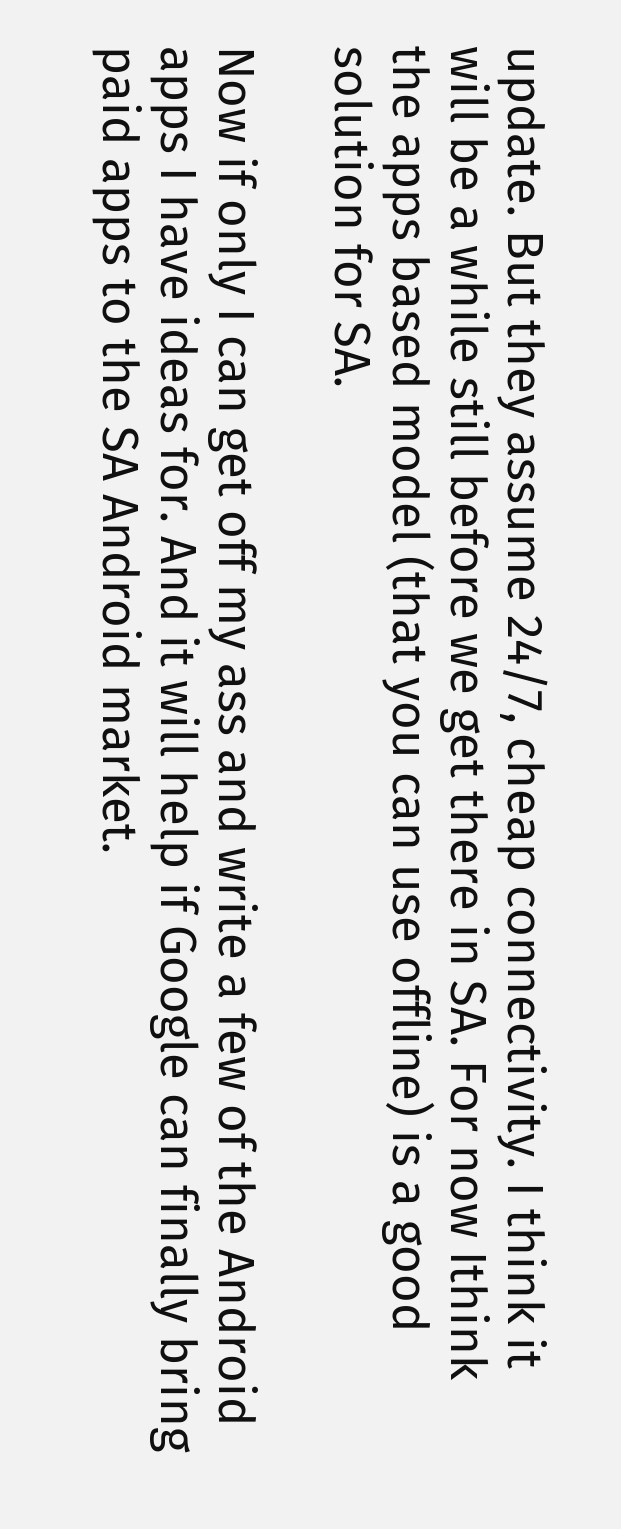update. But they assume 24/7, cheap connectivity. I think it will be a while still before we get there in SA. For now Ithink the apps based model (that you can use offline) is a good solution for SA.

Now if only I can get off my ass and write a few of the Android apps I have ideas for. And it will help if Google can finally bring paid apps to the SA Android market.